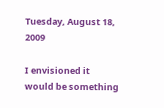Tuesday, August 18, 2009

I envisioned it would be something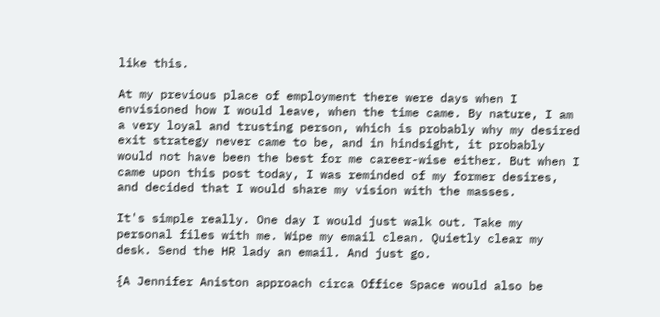like this.

At my previous place of employment there were days when I envisioned how I would leave, when the time came. By nature, I am a very loyal and trusting person, which is probably why my desired exit strategy never came to be, and in hindsight, it probably would not have been the best for me career-wise either. But when I came upon this post today, I was reminded of my former desires, and decided that I would share my vision with the masses.

It's simple really. One day I would just walk out. Take my personal files with me. Wipe my email clean. Quietly clear my desk. Send the HR lady an email. And just go.

{A Jennifer Aniston approach circa Office Space would also be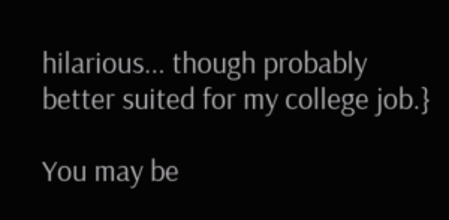hilarious... though probably better suited for my college job.}

You may be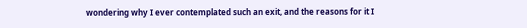wondering why I ever contemplated such an exit, and the reasons for it I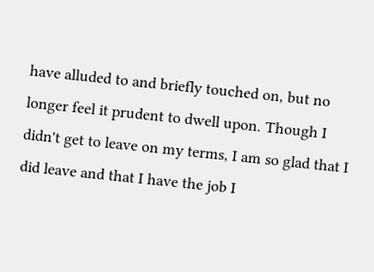have alluded to and briefly touched on, but no longer feel it prudent to dwell upon. Though I didn't get to leave on my terms, I am so glad that I did leave and that I have the job I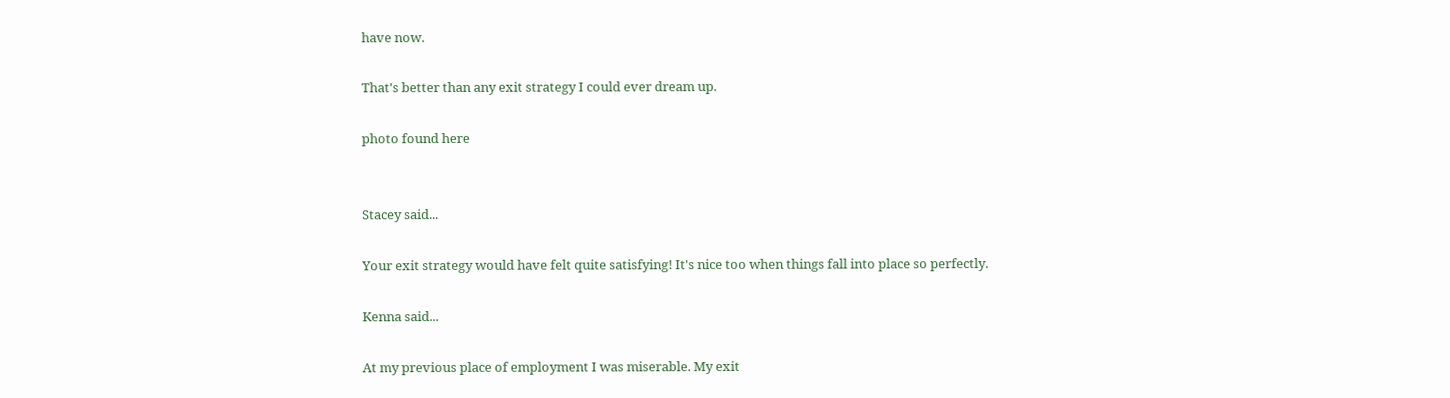have now.

That's better than any exit strategy I could ever dream up.

photo found here


Stacey said...

Your exit strategy would have felt quite satisfying! It's nice too when things fall into place so perfectly.

Kenna said...

At my previous place of employment I was miserable. My exit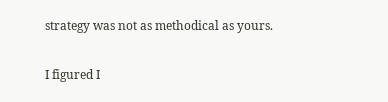strategy was not as methodical as yours.

I figured I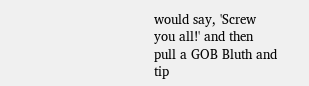would say, 'Screw you all!' and then pull a GOB Bluth and tip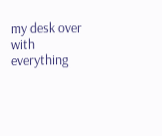my desk over with everything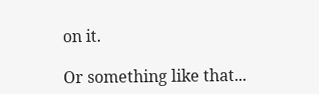on it.

Or something like that...